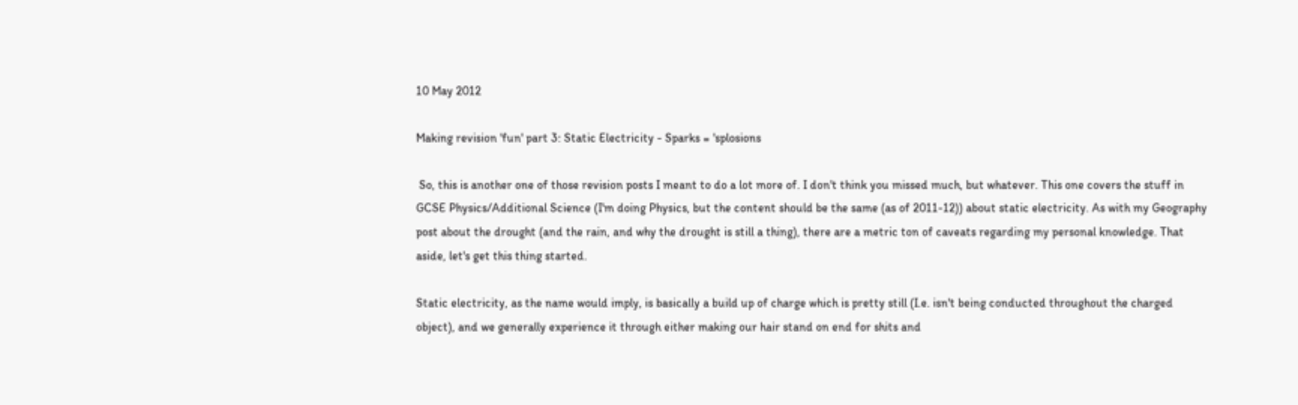10 May 2012

Making revision 'fun' part 3: Static Electricity - Sparks = 'splosions

 So, this is another one of those revision posts I meant to do a lot more of. I don't think you missed much, but whatever. This one covers the stuff in GCSE Physics/Additional Science (I'm doing Physics, but the content should be the same (as of 2011-12)) about static electricity. As with my Geography post about the drought (and the rain, and why the drought is still a thing), there are a metric ton of caveats regarding my personal knowledge. That aside, let's get this thing started.

Static electricity, as the name would imply, is basically a build up of charge which is pretty still (I.e. isn't being conducted throughout the charged object), and we generally experience it through either making our hair stand on end for shits and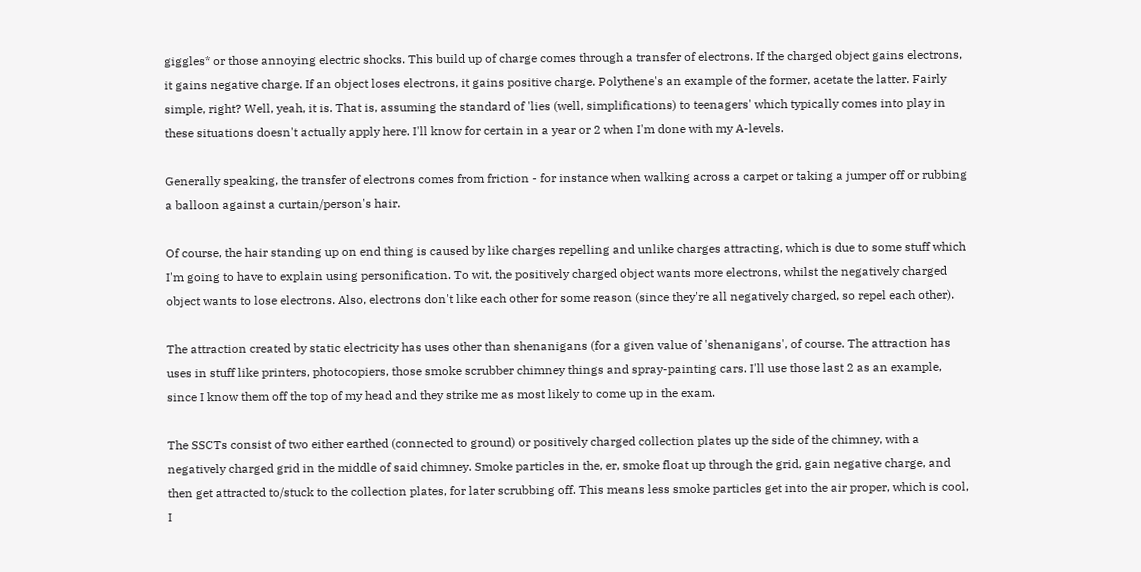giggles* or those annoying electric shocks. This build up of charge comes through a transfer of electrons. If the charged object gains electrons, it gains negative charge. If an object loses electrons, it gains positive charge. Polythene's an example of the former, acetate the latter. Fairly simple, right? Well, yeah, it is. That is, assuming the standard of 'lies (well, simplifications) to teenagers' which typically comes into play in these situations doesn't actually apply here. I'll know for certain in a year or 2 when I'm done with my A-levels.

Generally speaking, the transfer of electrons comes from friction - for instance when walking across a carpet or taking a jumper off or rubbing a balloon against a curtain/person's hair.

Of course, the hair standing up on end thing is caused by like charges repelling and unlike charges attracting, which is due to some stuff which I'm going to have to explain using personification. To wit, the positively charged object wants more electrons, whilst the negatively charged object wants to lose electrons. Also, electrons don't like each other for some reason (since they're all negatively charged, so repel each other).

The attraction created by static electricity has uses other than shenanigans (for a given value of 'shenanigans', of course. The attraction has uses in stuff like printers, photocopiers, those smoke scrubber chimney things and spray-painting cars. I'll use those last 2 as an example, since I know them off the top of my head and they strike me as most likely to come up in the exam.

The SSCTs consist of two either earthed (connected to ground) or positively charged collection plates up the side of the chimney, with a negatively charged grid in the middle of said chimney. Smoke particles in the, er, smoke float up through the grid, gain negative charge, and then get attracted to/stuck to the collection plates, for later scrubbing off. This means less smoke particles get into the air proper, which is cool, I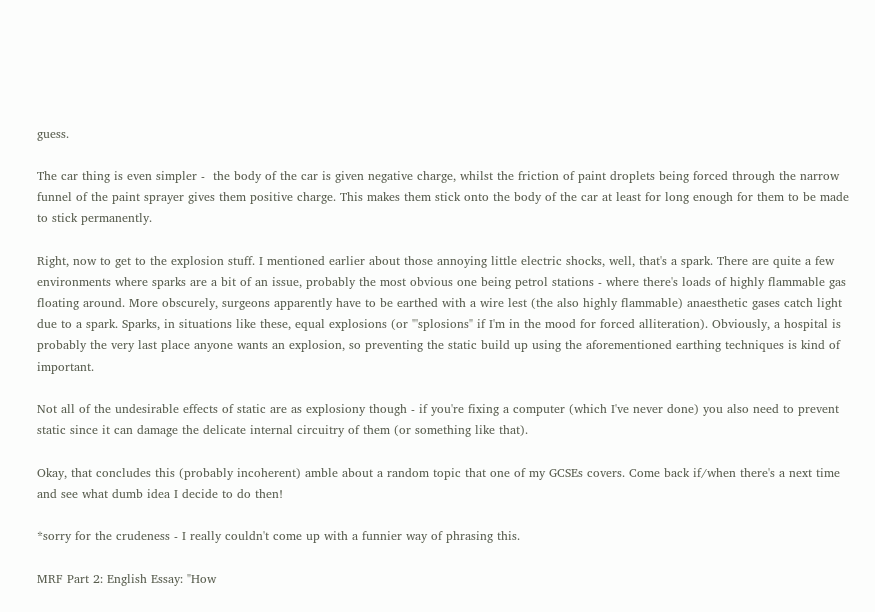guess.

The car thing is even simpler -  the body of the car is given negative charge, whilst the friction of paint droplets being forced through the narrow funnel of the paint sprayer gives them positive charge. This makes them stick onto the body of the car at least for long enough for them to be made to stick permanently.

Right, now to get to the explosion stuff. I mentioned earlier about those annoying little electric shocks, well, that's a spark. There are quite a few environments where sparks are a bit of an issue, probably the most obvious one being petrol stations - where there's loads of highly flammable gas floating around. More obscurely, surgeons apparently have to be earthed with a wire lest (the also highly flammable) anaesthetic gases catch light due to a spark. Sparks, in situations like these, equal explosions (or "'splosions" if I'm in the mood for forced alliteration). Obviously, a hospital is probably the very last place anyone wants an explosion, so preventing the static build up using the aforementioned earthing techniques is kind of important.

Not all of the undesirable effects of static are as explosiony though - if you're fixing a computer (which I've never done) you also need to prevent static since it can damage the delicate internal circuitry of them (or something like that).

Okay, that concludes this (probably incoherent) amble about a random topic that one of my GCSEs covers. Come back if/when there's a next time and see what dumb idea I decide to do then!

*sorry for the crudeness - I really couldn't come up with a funnier way of phrasing this.

MRF Part 2: English Essay: "How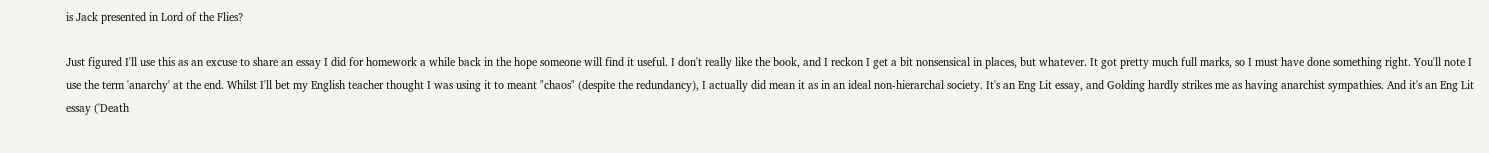is Jack presented in Lord of the Flies?

Just figured I'll use this as an excuse to share an essay I did for homework a while back in the hope someone will find it useful. I don't really like the book, and I reckon I get a bit nonsensical in places, but whatever. It got pretty much full marks, so I must have done something right. You'll note I use the term 'anarchy' at the end. Whilst I'll bet my English teacher thought I was using it to meant "chaos" (despite the redundancy), I actually did mean it as in an ideal non-hierarchal society. It's an Eng Lit essay, and Golding hardly strikes me as having anarchist sympathies. And it's an Eng Lit essay ('Death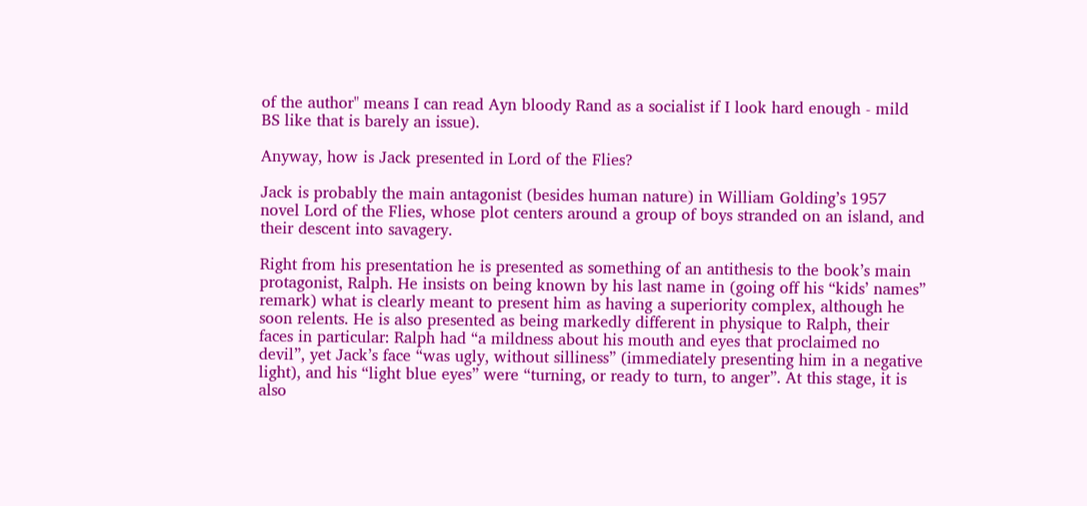of the author" means I can read Ayn bloody Rand as a socialist if I look hard enough - mild BS like that is barely an issue).

Anyway, how is Jack presented in Lord of the Flies?

Jack is probably the main antagonist (besides human nature) in William Golding’s 1957 novel Lord of the Flies, whose plot centers around a group of boys stranded on an island, and their descent into savagery.

Right from his presentation he is presented as something of an antithesis to the book’s main protagonist, Ralph. He insists on being known by his last name in (going off his “kids’ names” remark) what is clearly meant to present him as having a superiority complex, although he soon relents. He is also presented as being markedly different in physique to Ralph, their faces in particular: Ralph had “a mildness about his mouth and eyes that proclaimed no devil”, yet Jack’s face “was ugly, without silliness” (immediately presenting him in a negative light), and his “light blue eyes” were “turning, or ready to turn, to anger”. At this stage, it is also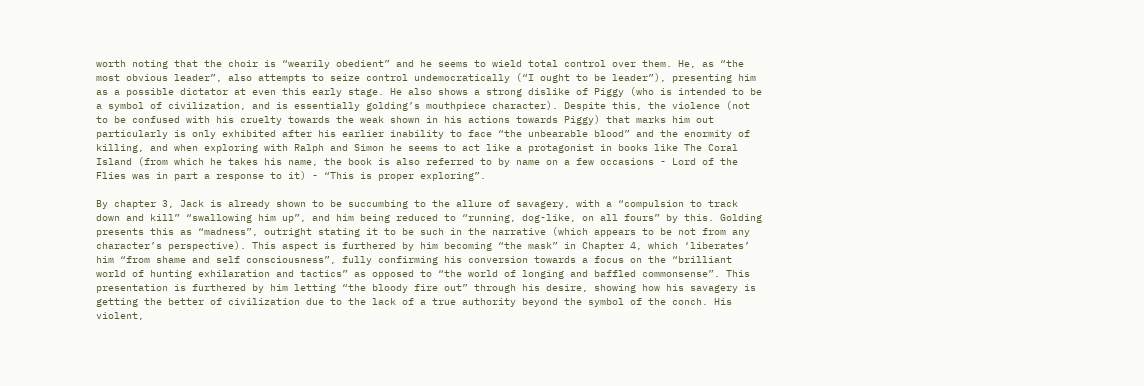worth noting that the choir is “wearily obedient” and he seems to wield total control over them. He, as “the most obvious leader”, also attempts to seize control undemocratically (“I ought to be leader”), presenting him as a possible dictator at even this early stage. He also shows a strong dislike of Piggy (who is intended to be a symbol of civilization, and is essentially golding’s mouthpiece character). Despite this, the violence (not to be confused with his cruelty towards the weak shown in his actions towards Piggy) that marks him out particularly is only exhibited after his earlier inability to face “the unbearable blood” and the enormity of killing, and when exploring with Ralph and Simon he seems to act like a protagonist in books like The Coral Island (from which he takes his name, the book is also referred to by name on a few occasions - Lord of the Flies was in part a response to it) - “This is proper exploring”.

By chapter 3, Jack is already shown to be succumbing to the allure of savagery, with a “compulsion to track down and kill” “swallowing him up”, and him being reduced to “running, dog-like, on all fours” by this. Golding presents this as “madness”, outright stating it to be such in the narrative (which appears to be not from any character’s perspective). This aspect is furthered by him becoming “the mask” in Chapter 4, which ‘liberates’ him “from shame and self consciousness”, fully confirming his conversion towards a focus on the “brilliant world of hunting exhilaration and tactics” as opposed to “the world of longing and baffled commonsense”. This presentation is furthered by him letting “the bloody fire out” through his desire, showing how his savagery is getting the better of civilization due to the lack of a true authority beyond the symbol of the conch. His violent,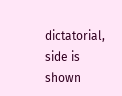dictatorial, side is shown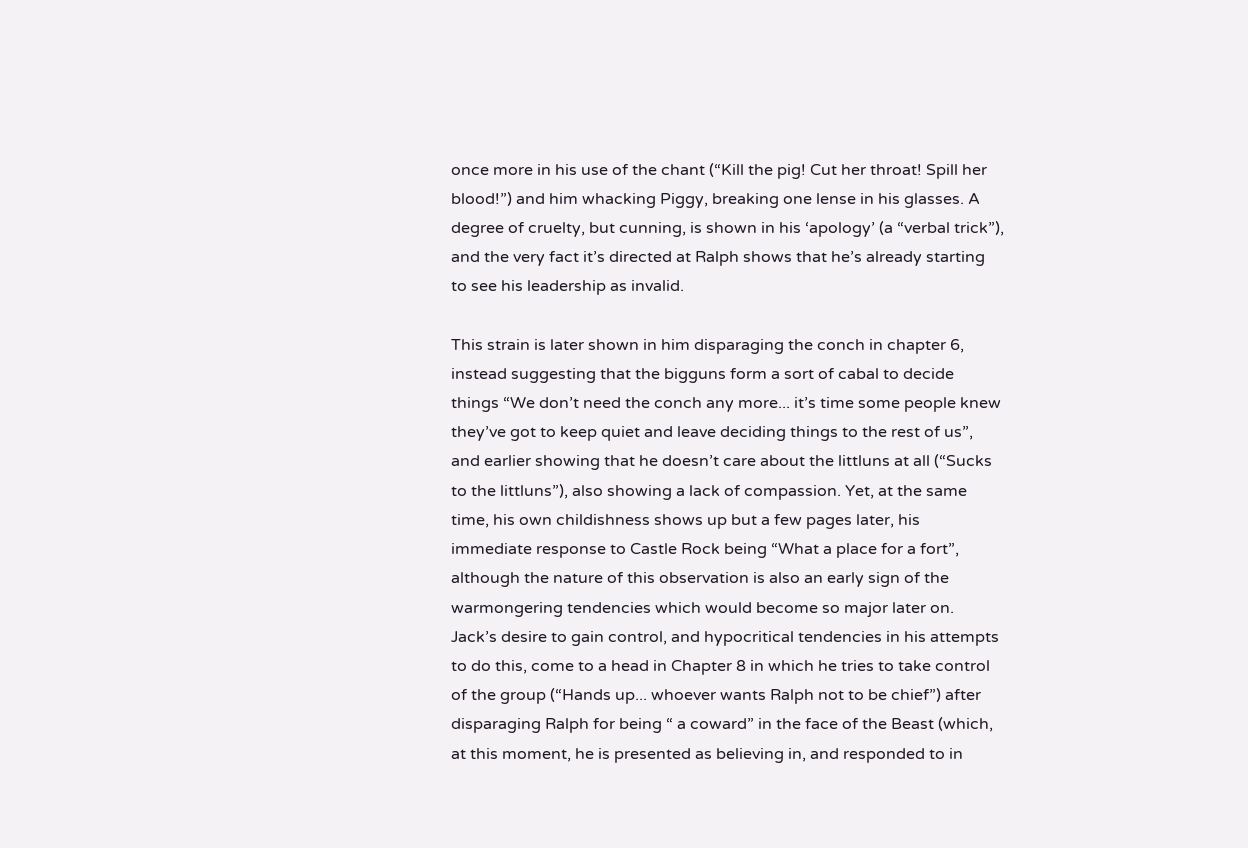once more in his use of the chant (“Kill the pig! Cut her throat! Spill her blood!”) and him whacking Piggy, breaking one lense in his glasses. A degree of cruelty, but cunning, is shown in his ‘apology’ (a “verbal trick”), and the very fact it’s directed at Ralph shows that he’s already starting to see his leadership as invalid.

This strain is later shown in him disparaging the conch in chapter 6, instead suggesting that the bigguns form a sort of cabal to decide things “We don’t need the conch any more... it’s time some people knew they’ve got to keep quiet and leave deciding things to the rest of us”, and earlier showing that he doesn’t care about the littluns at all (“Sucks to the littluns”), also showing a lack of compassion. Yet, at the same time, his own childishness shows up but a few pages later, his immediate response to Castle Rock being “What a place for a fort”, although the nature of this observation is also an early sign of the warmongering tendencies which would become so major later on.
Jack’s desire to gain control, and hypocritical tendencies in his attempts to do this, come to a head in Chapter 8 in which he tries to take control of the group (“Hands up... whoever wants Ralph not to be chief”) after disparaging Ralph for being “ a coward” in the face of the Beast (which, at this moment, he is presented as believing in, and responded to in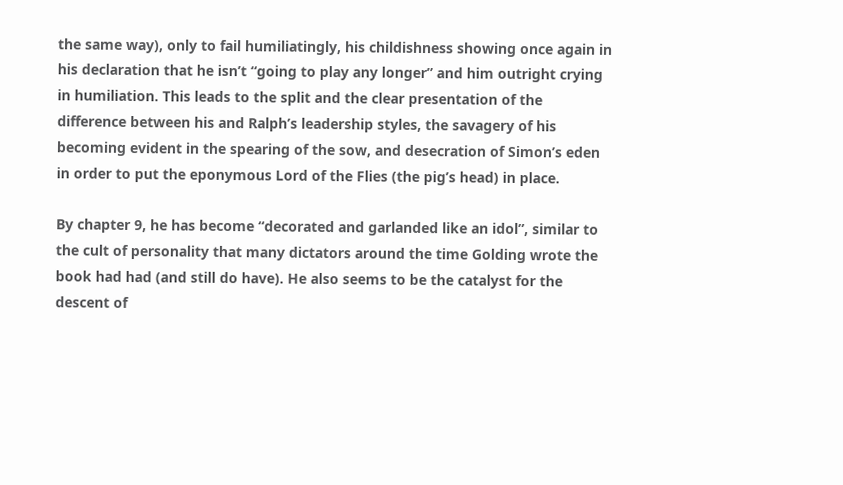the same way), only to fail humiliatingly, his childishness showing once again in his declaration that he isn’t “going to play any longer” and him outright crying in humiliation. This leads to the split and the clear presentation of the difference between his and Ralph’s leadership styles, the savagery of his becoming evident in the spearing of the sow, and desecration of Simon’s eden in order to put the eponymous Lord of the Flies (the pig’s head) in place.

By chapter 9, he has become “decorated and garlanded like an idol”, similar to the cult of personality that many dictators around the time Golding wrote the book had had (and still do have). He also seems to be the catalyst for the descent of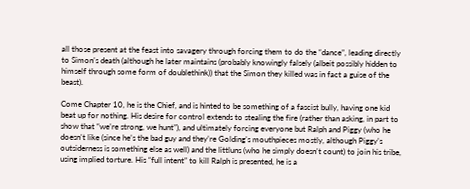all those present at the feast into savagery through forcing them to do the “dance”, leading directly to Simon’s death (although he later maintains (probably knowingly falsely (albeit possibly hidden to himself through some form of doublethink)) that the Simon they killed was in fact a guise of the beast).

Come Chapter 10, he is the Chief, and is hinted to be something of a fascist bully, having one kid beat up for nothing. His desire for control extends to stealing the fire (rather than asking, in part to show that “we’re strong, we hunt”), and ultimately forcing everyone but Ralph and Piggy (who he doesn’t like (since he’s the bad guy and they’re Golding’s mouthpieces mostly, although Piggy’s outsiderness is something else as well) and the littluns (who he simply doesn’t count) to join his tribe, using implied torture. His “full intent” to kill Ralph is presented, he is a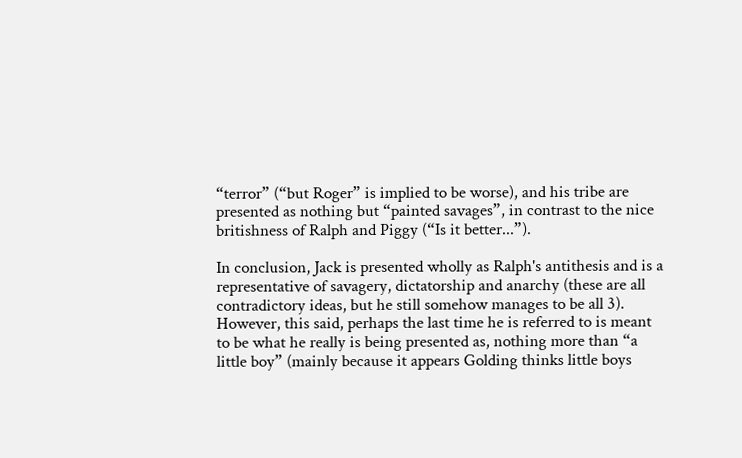“terror” (“but Roger” is implied to be worse), and his tribe are presented as nothing but “painted savages”, in contrast to the nice britishness of Ralph and Piggy (“Is it better...”).

In conclusion, Jack is presented wholly as Ralph's antithesis and is a representative of savagery, dictatorship and anarchy (these are all contradictory ideas, but he still somehow manages to be all 3). However, this said, perhaps the last time he is referred to is meant to be what he really is being presented as, nothing more than “a little boy” (mainly because it appears Golding thinks little boys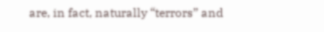are, in fact, naturally “terrors” and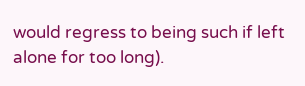would regress to being such if left alone for too long).